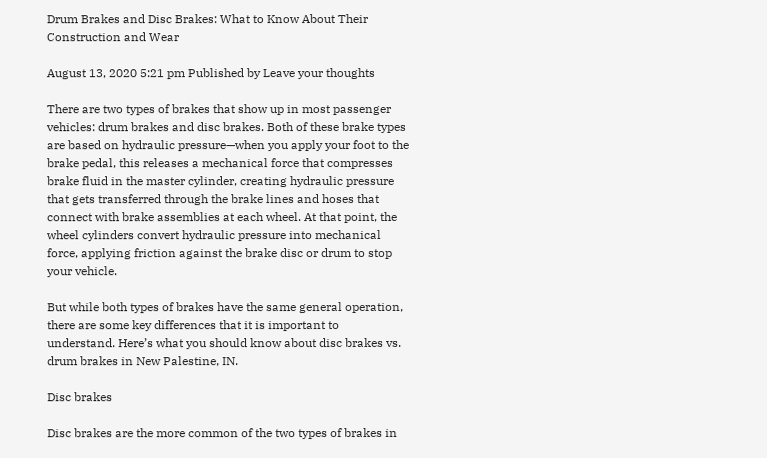Drum Brakes and Disc Brakes: What to Know About Their Construction and Wear

August 13, 2020 5:21 pm Published by Leave your thoughts

There are two types of brakes that show up in most passenger vehicles: drum brakes and disc brakes. Both of these brake types are based on hydraulic pressure—when you apply your foot to the brake pedal, this releases a mechanical force that compresses brake fluid in the master cylinder, creating hydraulic pressure that gets transferred through the brake lines and hoses that connect with brake assemblies at each wheel. At that point, the wheel cylinders convert hydraulic pressure into mechanical force, applying friction against the brake disc or drum to stop your vehicle.

But while both types of brakes have the same general operation, there are some key differences that it is important to understand. Here’s what you should know about disc brakes vs. drum brakes in New Palestine, IN.

Disc brakes

Disc brakes are the more common of the two types of brakes in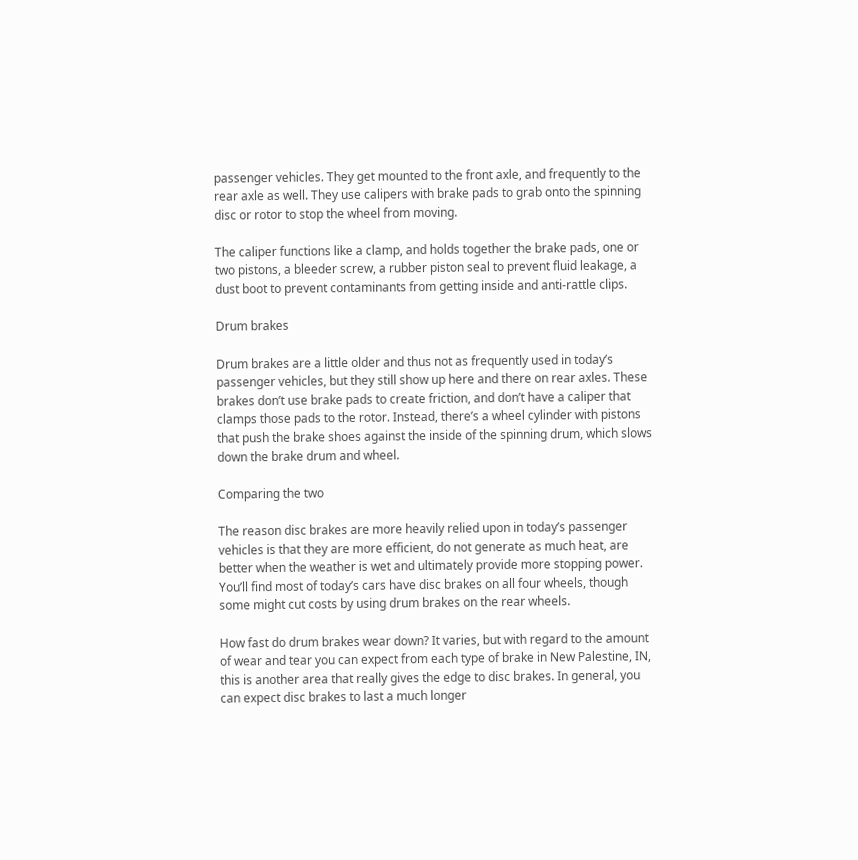passenger vehicles. They get mounted to the front axle, and frequently to the rear axle as well. They use calipers with brake pads to grab onto the spinning disc or rotor to stop the wheel from moving.

The caliper functions like a clamp, and holds together the brake pads, one or two pistons, a bleeder screw, a rubber piston seal to prevent fluid leakage, a dust boot to prevent contaminants from getting inside and anti-rattle clips.

Drum brakes

Drum brakes are a little older and thus not as frequently used in today’s passenger vehicles, but they still show up here and there on rear axles. These brakes don’t use brake pads to create friction, and don’t have a caliper that clamps those pads to the rotor. Instead, there’s a wheel cylinder with pistons that push the brake shoes against the inside of the spinning drum, which slows down the brake drum and wheel.

Comparing the two

The reason disc brakes are more heavily relied upon in today’s passenger vehicles is that they are more efficient, do not generate as much heat, are better when the weather is wet and ultimately provide more stopping power. You’ll find most of today’s cars have disc brakes on all four wheels, though some might cut costs by using drum brakes on the rear wheels.

How fast do drum brakes wear down? It varies, but with regard to the amount of wear and tear you can expect from each type of brake in New Palestine, IN, this is another area that really gives the edge to disc brakes. In general, you can expect disc brakes to last a much longer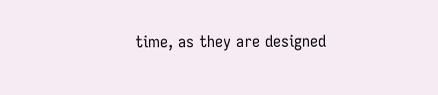time, as they are designed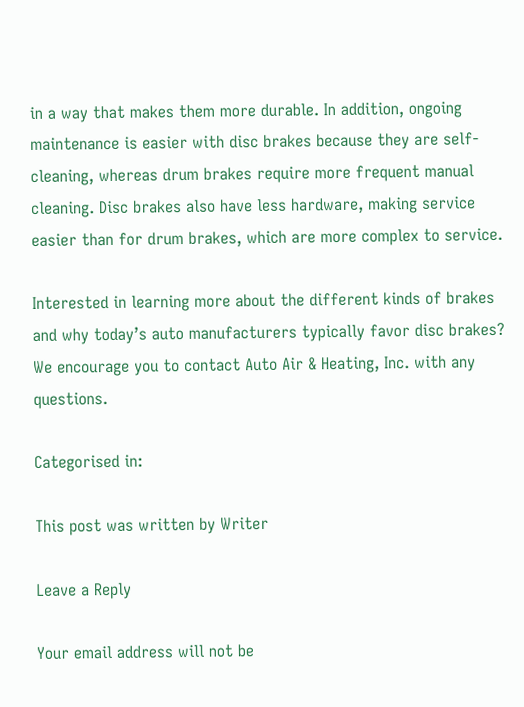in a way that makes them more durable. In addition, ongoing maintenance is easier with disc brakes because they are self-cleaning, whereas drum brakes require more frequent manual cleaning. Disc brakes also have less hardware, making service easier than for drum brakes, which are more complex to service.

Interested in learning more about the different kinds of brakes and why today’s auto manufacturers typically favor disc brakes? We encourage you to contact Auto Air & Heating, Inc. with any questions.

Categorised in:

This post was written by Writer

Leave a Reply

Your email address will not be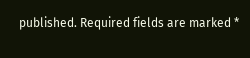published. Required fields are marked *